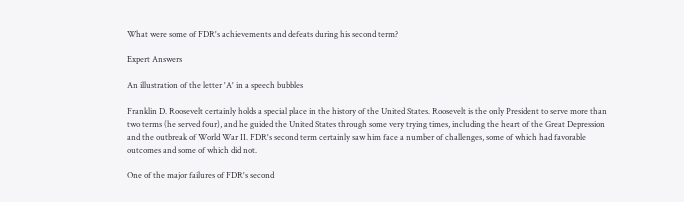What were some of FDR's achievements and defeats during his second term?

Expert Answers

An illustration of the letter 'A' in a speech bubbles

Franklin D. Roosevelt certainly holds a special place in the history of the United States. Roosevelt is the only President to serve more than two terms (he served four), and he guided the United States through some very trying times, including the heart of the Great Depression and the outbreak of World War II. FDR's second term certainly saw him face a number of challenges, some of which had favorable outcomes and some of which did not.

One of the major failures of FDR's second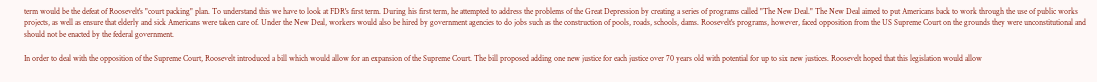term would be the defeat of Roosevelt's "court packing" plan. To understand this we have to look at FDR's first term. During his first term, he attempted to address the problems of the Great Depression by creating a series of programs called "The New Deal." The New Deal aimed to put Americans back to work through the use of public works projects, as well as ensure that elderly and sick Americans were taken care of. Under the New Deal, workers would also be hired by government agencies to do jobs such as the construction of pools, roads, schools, dams. Roosevelt's programs, however, faced opposition from the US Supreme Court on the grounds they were unconstitutional and should not be enacted by the federal government.

In order to deal with the opposition of the Supreme Court, Roosevelt introduced a bill which would allow for an expansion of the Supreme Court. The bill proposed adding one new justice for each justice over 70 years old with potential for up to six new justices. Roosevelt hoped that this legislation would allow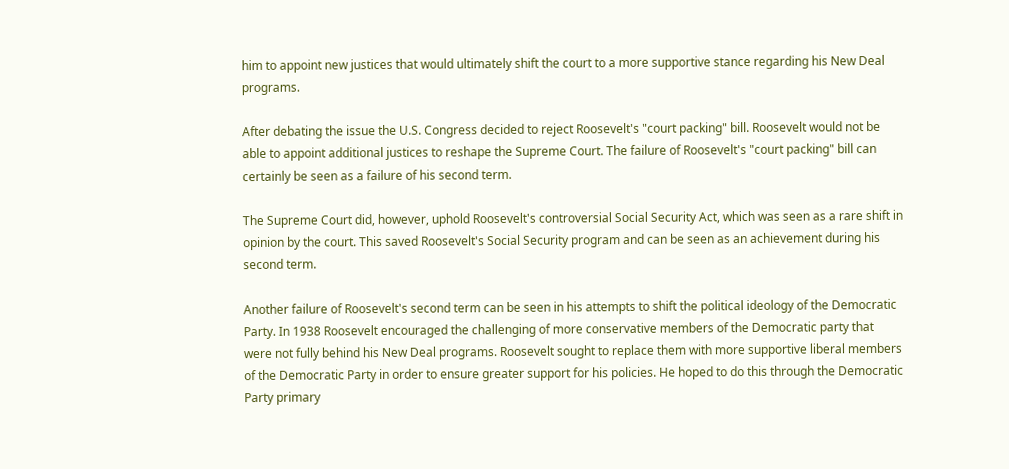him to appoint new justices that would ultimately shift the court to a more supportive stance regarding his New Deal programs.

After debating the issue the U.S. Congress decided to reject Roosevelt's "court packing" bill. Roosevelt would not be able to appoint additional justices to reshape the Supreme Court. The failure of Roosevelt's "court packing" bill can certainly be seen as a failure of his second term.

The Supreme Court did, however, uphold Roosevelt's controversial Social Security Act, which was seen as a rare shift in opinion by the court. This saved Roosevelt's Social Security program and can be seen as an achievement during his second term.

Another failure of Roosevelt's second term can be seen in his attempts to shift the political ideology of the Democratic Party. In 1938 Roosevelt encouraged the challenging of more conservative members of the Democratic party that were not fully behind his New Deal programs. Roosevelt sought to replace them with more supportive liberal members of the Democratic Party in order to ensure greater support for his policies. He hoped to do this through the Democratic Party primary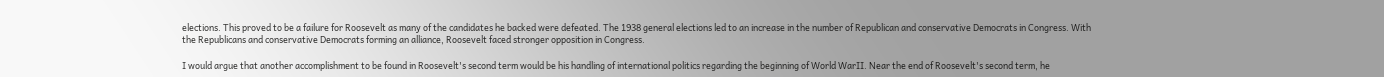elections. This proved to be a failure for Roosevelt as many of the candidates he backed were defeated. The 1938 general elections led to an increase in the number of Republican and conservative Democrats in Congress. With the Republicans and conservative Democrats forming an alliance, Roosevelt faced stronger opposition in Congress.

I would argue that another accomplishment to be found in Roosevelt's second term would be his handling of international politics regarding the beginning of World WarII. Near the end of Roosevelt's second term, he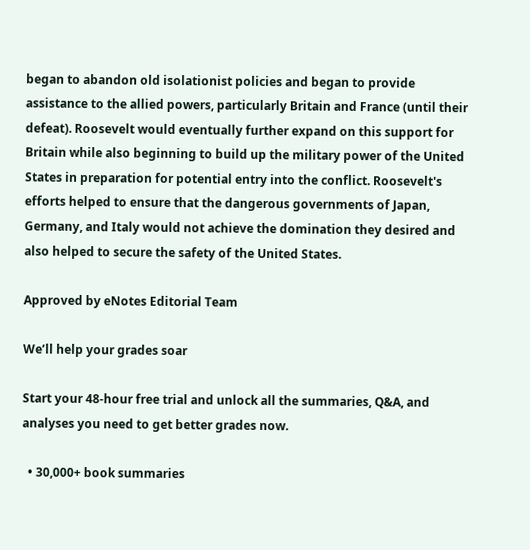began to abandon old isolationist policies and began to provide assistance to the allied powers, particularly Britain and France (until their defeat). Roosevelt would eventually further expand on this support for Britain while also beginning to build up the military power of the United States in preparation for potential entry into the conflict. Roosevelt's efforts helped to ensure that the dangerous governments of Japan, Germany, and Italy would not achieve the domination they desired and also helped to secure the safety of the United States.

Approved by eNotes Editorial Team

We’ll help your grades soar

Start your 48-hour free trial and unlock all the summaries, Q&A, and analyses you need to get better grades now.

  • 30,000+ book summaries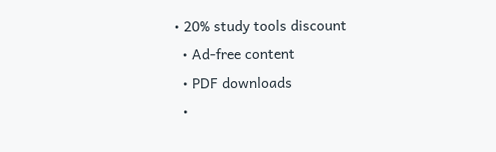• 20% study tools discount
  • Ad-free content
  • PDF downloads
  •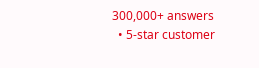300,000+ answers
  • 5-star customer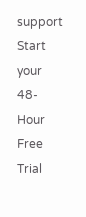support
Start your 48-Hour Free Trial